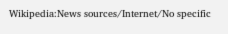Wikipedia:News sources/Internet/No specific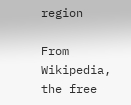region

From Wikipedia, the free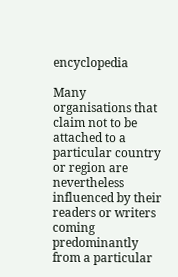encyclopedia

Many organisations that claim not to be attached to a particular country or region are nevertheless influenced by their readers or writers coming predominantly from a particular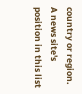country or region. A news site's position in this list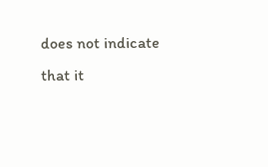does not indicate that it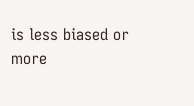is less biased or more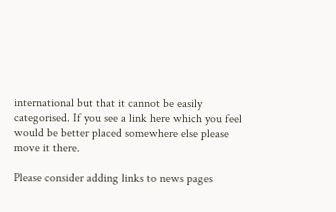international but that it cannot be easily categorised. If you see a link here which you feel would be better placed somewhere else please move it there.

Please consider adding links to news pages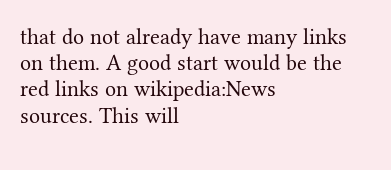that do not already have many links on them. A good start would be the red links on wikipedia:News sources. This will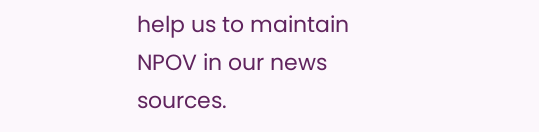help us to maintain NPOV in our news sources.